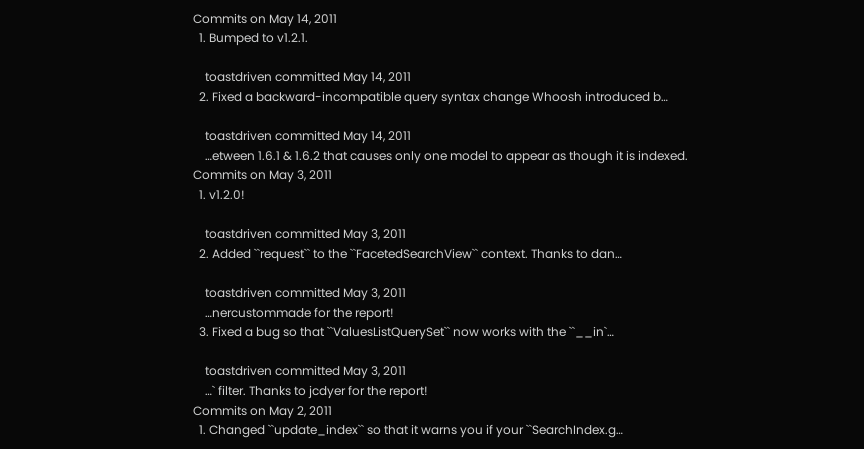Commits on May 14, 2011
  1. Bumped to v1.2.1.

    toastdriven committed May 14, 2011
  2. Fixed a backward-incompatible query syntax change Whoosh introduced b…

    toastdriven committed May 14, 2011
    …etween 1.6.1 & 1.6.2 that causes only one model to appear as though it is indexed.
Commits on May 3, 2011
  1. v1.2.0!

    toastdriven committed May 3, 2011
  2. Added ``request`` to the ``FacetedSearchView`` context. Thanks to dan…

    toastdriven committed May 3, 2011
    …nercustommade for the report!
  3. Fixed a bug so that ``ValuesListQuerySet`` now works with the ``__in`…

    toastdriven committed May 3, 2011
    …` filter. Thanks to jcdyer for the report!
Commits on May 2, 2011
  1. Changed ``update_index`` so that it warns you if your ``SearchIndex.g…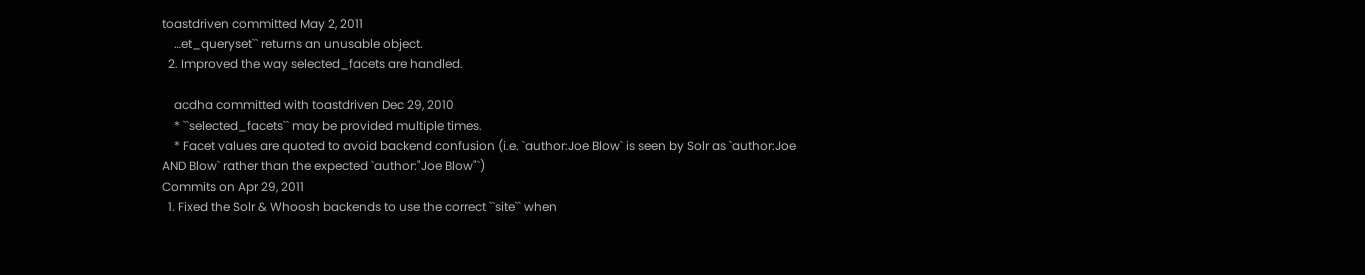toastdriven committed May 2, 2011
    …et_queryset`` returns an unusable object.
  2. Improved the way selected_facets are handled.

    acdha committed with toastdriven Dec 29, 2010
    * ``selected_facets`` may be provided multiple times.
    * Facet values are quoted to avoid backend confusion (i.e. `author:Joe Blow` is seen by Solr as `author:Joe AND Blow` rather than the expected `author:"Joe Blow"`)
Commits on Apr 29, 2011
  1. Fixed the Solr & Whoosh backends to use the correct ``site`` when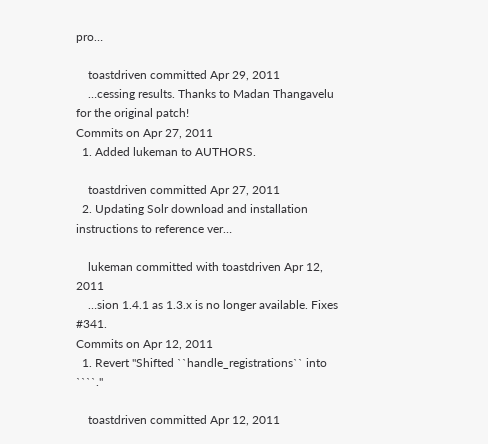pro…

    toastdriven committed Apr 29, 2011
    …cessing results. Thanks to Madan Thangavelu for the original patch!
Commits on Apr 27, 2011
  1. Added lukeman to AUTHORS.

    toastdriven committed Apr 27, 2011
  2. Updating Solr download and installation instructions to reference ver…

    lukeman committed with toastdriven Apr 12, 2011
    …sion 1.4.1 as 1.3.x is no longer available. Fixes #341.
Commits on Apr 12, 2011
  1. Revert "Shifted ``handle_registrations`` into ````."

    toastdriven committed Apr 12, 2011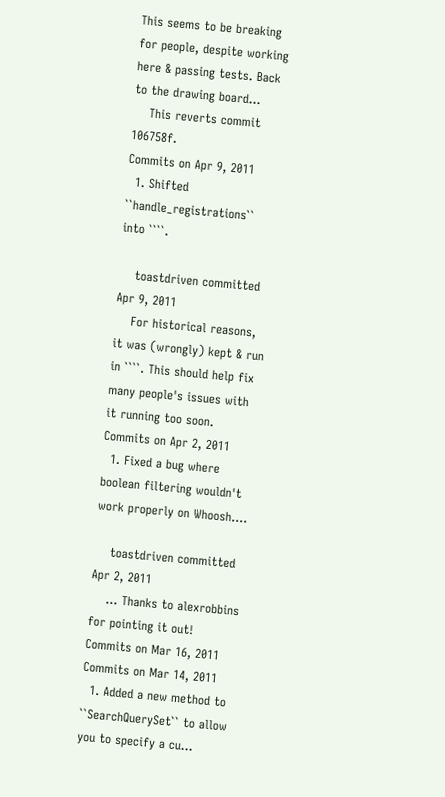This seems to be breaking for people, despite working here & passing tests. Back to the drawing board...
    This reverts commit 106758f.
Commits on Apr 9, 2011
  1. Shifted ``handle_registrations`` into ````.

    toastdriven committed Apr 9, 2011
    For historical reasons, it was (wrongly) kept & run in ````. This should help fix many people's issues with it running too soon.
Commits on Apr 2, 2011
  1. Fixed a bug where boolean filtering wouldn't work properly on Whoosh.…

    toastdriven committed Apr 2, 2011
    … Thanks to alexrobbins for pointing it out!
Commits on Mar 16, 2011
Commits on Mar 14, 2011
  1. Added a new method to ``SearchQuerySet`` to allow you to specify a cu…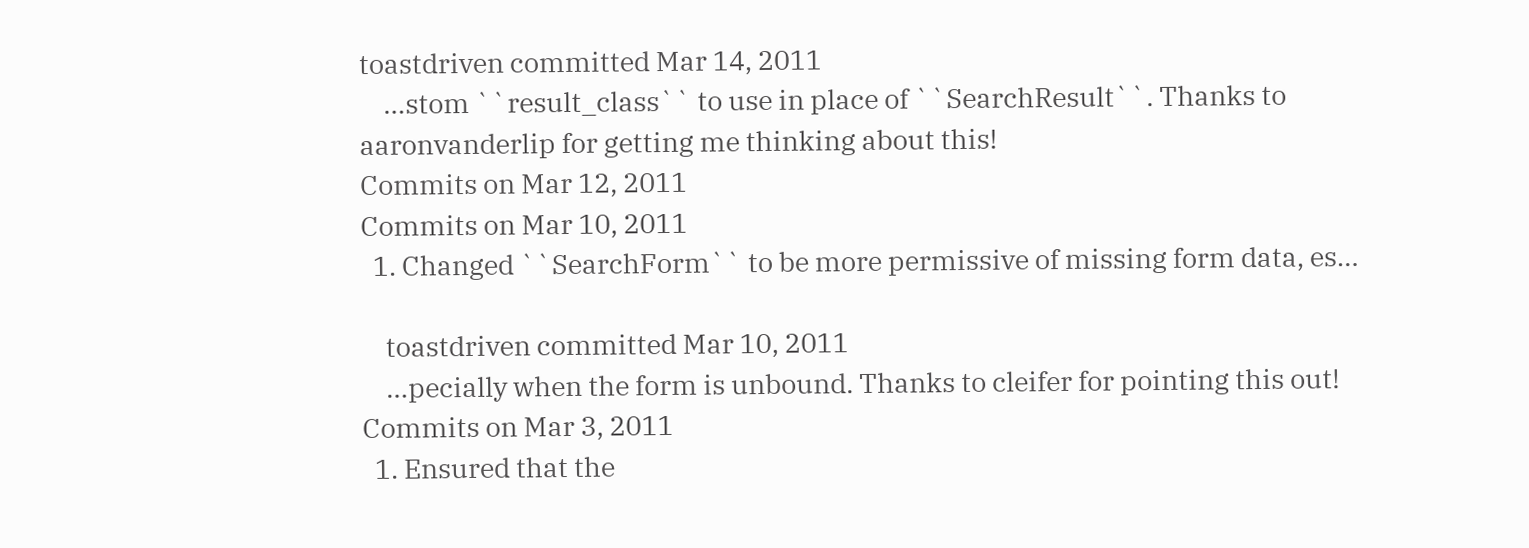toastdriven committed Mar 14, 2011
    …stom ``result_class`` to use in place of ``SearchResult``. Thanks to aaronvanderlip for getting me thinking about this!
Commits on Mar 12, 2011
Commits on Mar 10, 2011
  1. Changed ``SearchForm`` to be more permissive of missing form data, es…

    toastdriven committed Mar 10, 2011
    …pecially when the form is unbound. Thanks to cleifer for pointing this out!
Commits on Mar 3, 2011
  1. Ensured that the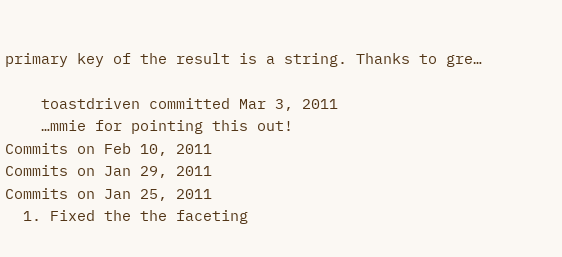primary key of the result is a string. Thanks to gre…

    toastdriven committed Mar 3, 2011
    …mmie for pointing this out!
Commits on Feb 10, 2011
Commits on Jan 29, 2011
Commits on Jan 25, 2011
  1. Fixed the the faceting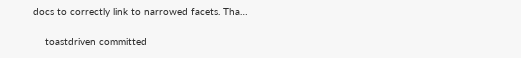docs to correctly link to narrowed facets. Tha…

    toastdriven committed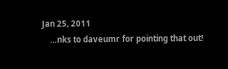Jan 25, 2011
    …nks to daveumr for pointing that out!